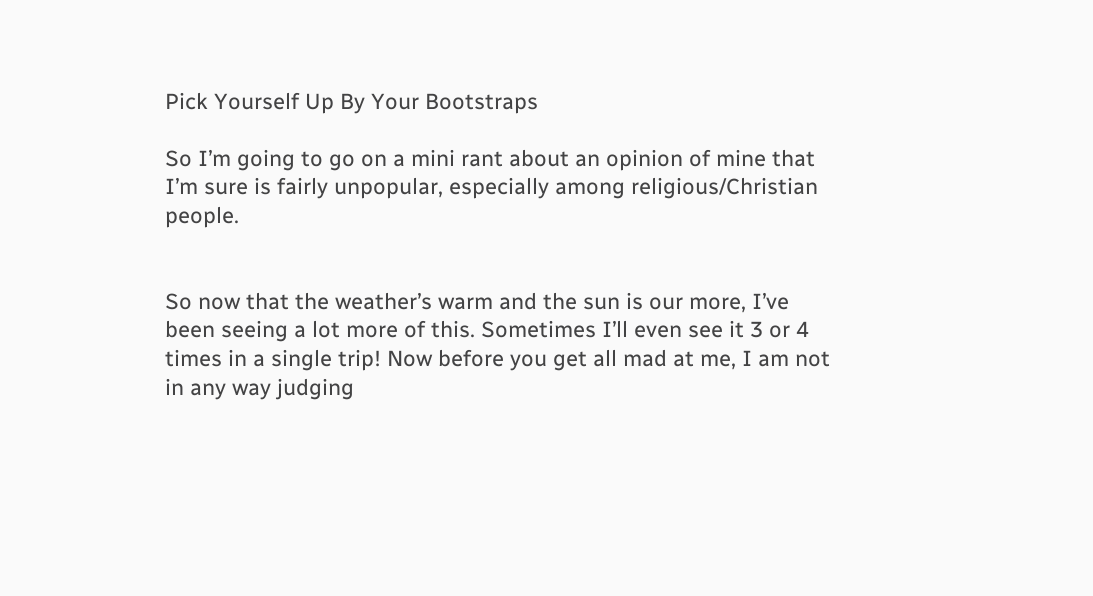Pick Yourself Up By Your Bootstraps

So I’m going to go on a mini rant about an opinion of mine that I’m sure is fairly unpopular, especially among religious/Christian people.


So now that the weather’s warm and the sun is our more, I’ve been seeing a lot more of this. Sometimes I’ll even see it 3 or 4 times in a single trip! Now before you get all mad at me, I am not in any way judging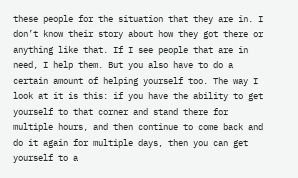these people for the situation that they are in. I don’t know their story about how they got there or anything like that. If I see people that are in need, I help them. But you also have to do a certain amount of helping yourself too. The way I look at it is this: if you have the ability to get yourself to that corner and stand there for multiple hours, and then continue to come back and do it again for multiple days, then you can get yourself to a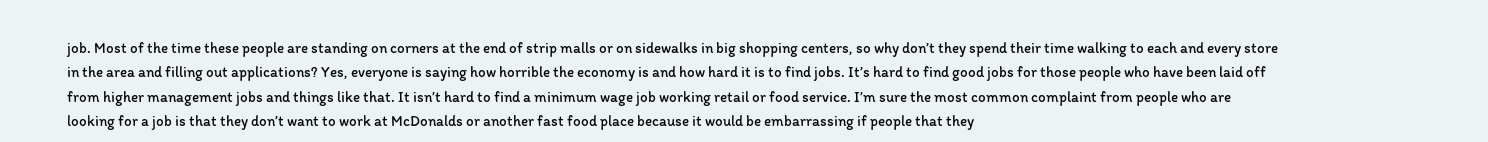job. Most of the time these people are standing on corners at the end of strip malls or on sidewalks in big shopping centers, so why don’t they spend their time walking to each and every store in the area and filling out applications? Yes, everyone is saying how horrible the economy is and how hard it is to find jobs. It’s hard to find good jobs for those people who have been laid off from higher management jobs and things like that. It isn’t hard to find a minimum wage job working retail or food service. I’m sure the most common complaint from people who are looking for a job is that they don’t want to work at McDonalds or another fast food place because it would be embarrassing if people that they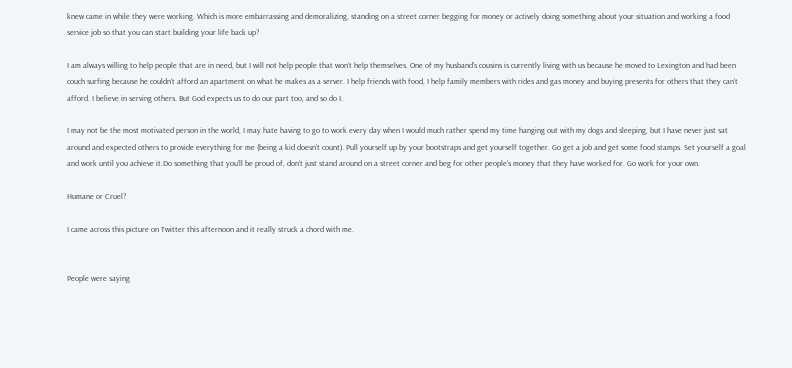knew came in while they were working. Which is more embarrassing and demoralizing, standing on a street corner begging for money or actively doing something about your situation and working a food service job so that you can start building your life back up?

I am always willing to help people that are in need, but I will not help people that won’t help themselves. One of my husband’s cousins is currently living with us because he moved to Lexington and had been couch surfing because he couldn’t afford an apartment on what he makes as a server. I help friends with food, I help family members with rides and gas money and buying presents for others that they can’t afford. I believe in serving others. But God expects us to do our part too, and so do I.

I may not be the most motivated person in the world, I may hate having to go to work every day when I would much rather spend my time hanging out with my dogs and sleeping, but I have never just sat around and expected others to provide everything for me (being a kid doesn’t count). Pull yourself up by your bootstraps and get yourself together. Go get a job and get some food stamps. Set yourself a goal and work until you achieve it.Do something that you’ll be proud of, don’t just stand around on a street corner and beg for other people’s money that they have worked for. Go work for your own.

Humane or Cruel?

I came across this picture on Twitter this afternoon and it really struck a chord with me.


People were saying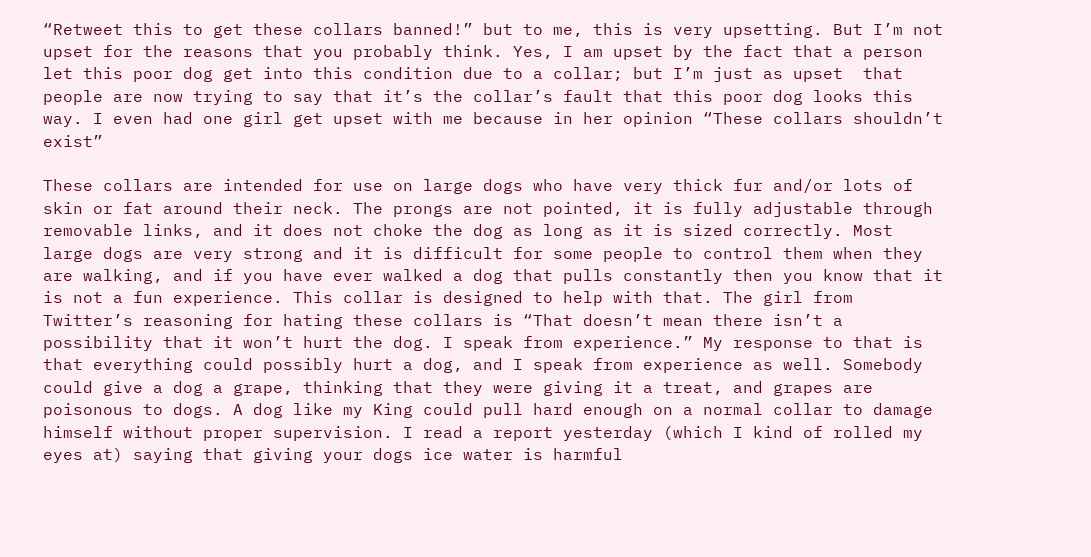“Retweet this to get these collars banned!” but to me, this is very upsetting. But I’m not upset for the reasons that you probably think. Yes, I am upset by the fact that a person let this poor dog get into this condition due to a collar; but I’m just as upset  that people are now trying to say that it’s the collar’s fault that this poor dog looks this way. I even had one girl get upset with me because in her opinion “These collars shouldn’t exist”

These collars are intended for use on large dogs who have very thick fur and/or lots of skin or fat around their neck. The prongs are not pointed, it is fully adjustable through removable links, and it does not choke the dog as long as it is sized correctly. Most large dogs are very strong and it is difficult for some people to control them when they are walking, and if you have ever walked a dog that pulls constantly then you know that it is not a fun experience. This collar is designed to help with that. The girl from Twitter’s reasoning for hating these collars is “That doesn’t mean there isn’t a possibility that it won’t hurt the dog. I speak from experience.” My response to that is that everything could possibly hurt a dog, and I speak from experience as well. Somebody could give a dog a grape, thinking that they were giving it a treat, and grapes are poisonous to dogs. A dog like my King could pull hard enough on a normal collar to damage himself without proper supervision. I read a report yesterday (which I kind of rolled my eyes at) saying that giving your dogs ice water is harmful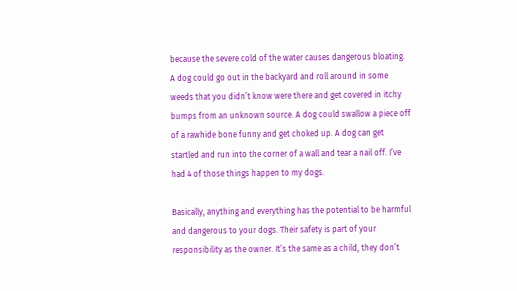because the severe cold of the water causes dangerous bloating. A dog could go out in the backyard and roll around in some weeds that you didn’t know were there and get covered in itchy bumps from an unknown source. A dog could swallow a piece off of a rawhide bone funny and get choked up. A dog can get startled and run into the corner of a wall and tear a nail off. I’ve had 4 of those things happen to my dogs.

Basically, anything and everything has the potential to be harmful and dangerous to your dogs. Their safety is part of your responsibility as the owner. It’s the same as a child, they don’t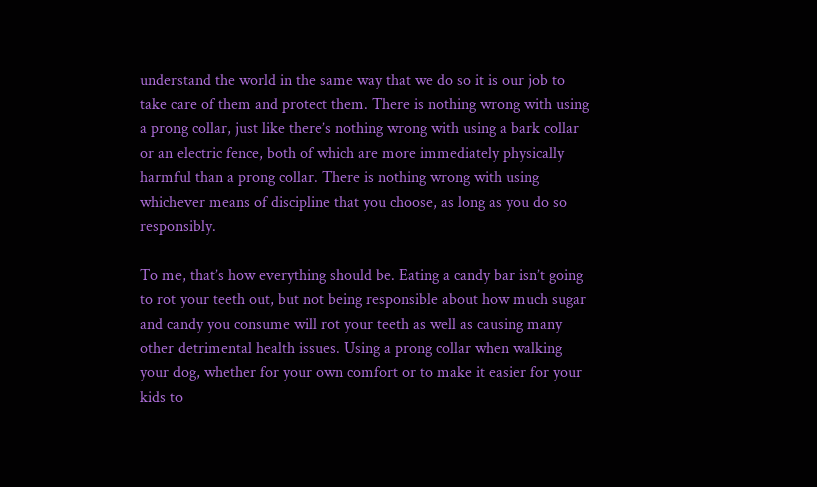understand the world in the same way that we do so it is our job to take care of them and protect them. There is nothing wrong with using a prong collar, just like there’s nothing wrong with using a bark collar or an electric fence, both of which are more immediately physically harmful than a prong collar. There is nothing wrong with using whichever means of discipline that you choose, as long as you do so responsibly.

To me, that’s how everything should be. Eating a candy bar isn’t going to rot your teeth out, but not being responsible about how much sugar and candy you consume will rot your teeth as well as causing many other detrimental health issues. Using a prong collar when walking your dog, whether for your own comfort or to make it easier for your kids to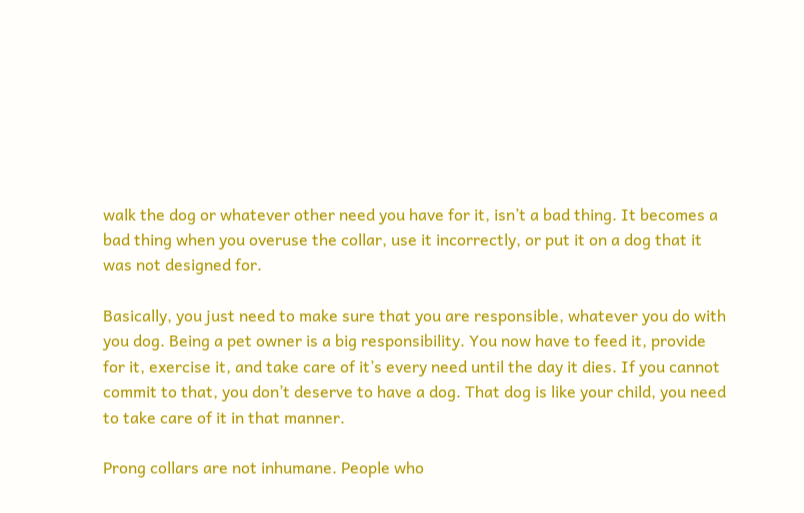walk the dog or whatever other need you have for it, isn’t a bad thing. It becomes a bad thing when you overuse the collar, use it incorrectly, or put it on a dog that it was not designed for.

Basically, you just need to make sure that you are responsible, whatever you do with you dog. Being a pet owner is a big responsibility. You now have to feed it, provide for it, exercise it, and take care of it’s every need until the day it dies. If you cannot commit to that, you don’t deserve to have a dog. That dog is like your child, you need to take care of it in that manner.

Prong collars are not inhumane. People who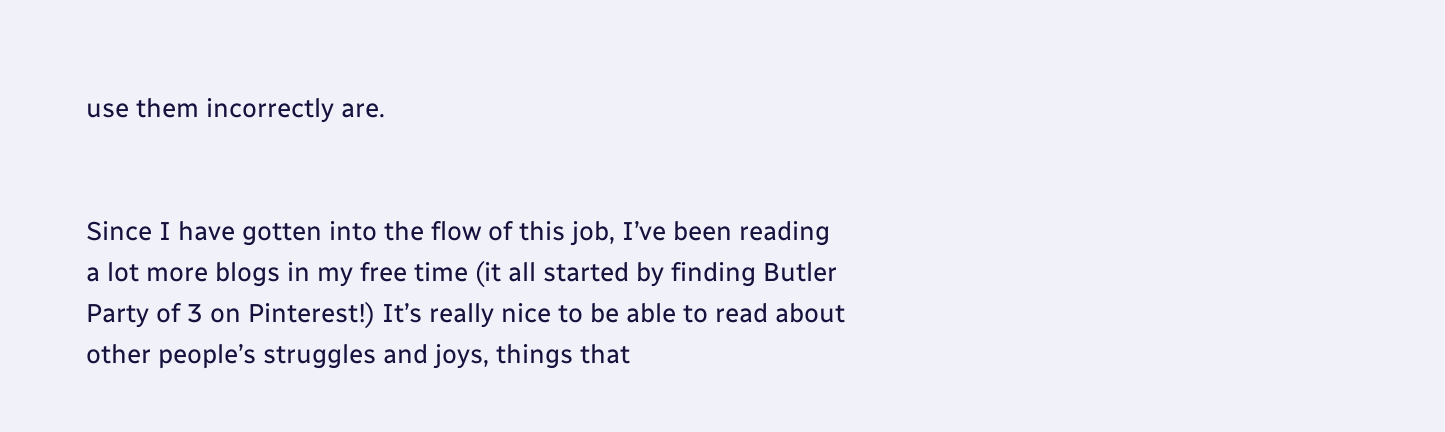use them incorrectly are.


Since I have gotten into the flow of this job, I’ve been reading a lot more blogs in my free time (it all started by finding Butler Party of 3 on Pinterest!) It’s really nice to be able to read about other people’s struggles and joys, things that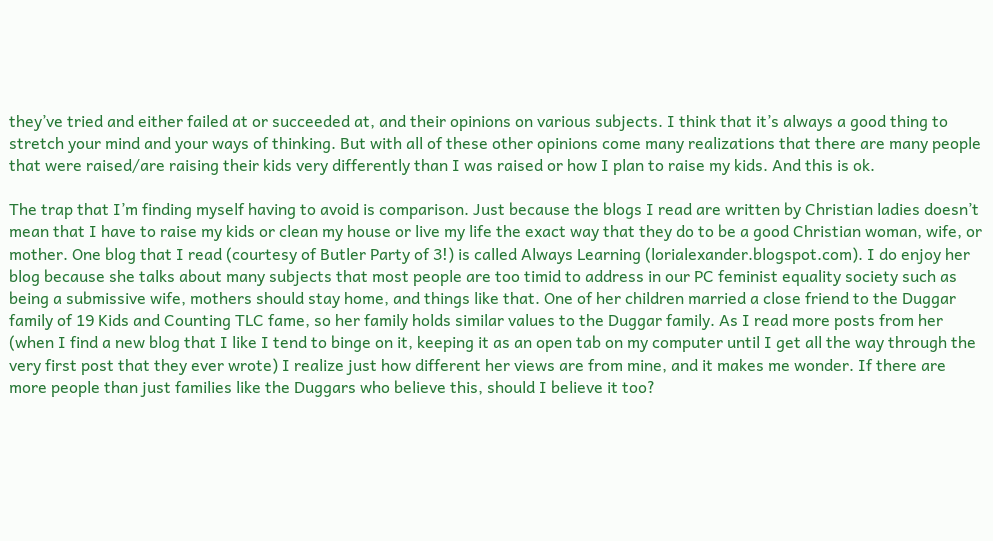they’ve tried and either failed at or succeeded at, and their opinions on various subjects. I think that it’s always a good thing to stretch your mind and your ways of thinking. But with all of these other opinions come many realizations that there are many people that were raised/are raising their kids very differently than I was raised or how I plan to raise my kids. And this is ok.

The trap that I’m finding myself having to avoid is comparison. Just because the blogs I read are written by Christian ladies doesn’t mean that I have to raise my kids or clean my house or live my life the exact way that they do to be a good Christian woman, wife, or mother. One blog that I read (courtesy of Butler Party of 3!) is called Always Learning (lorialexander.blogspot.com). I do enjoy her blog because she talks about many subjects that most people are too timid to address in our PC feminist equality society such as being a submissive wife, mothers should stay home, and things like that. One of her children married a close friend to the Duggar family of 19 Kids and Counting TLC fame, so her family holds similar values to the Duggar family. As I read more posts from her (when I find a new blog that I like I tend to binge on it, keeping it as an open tab on my computer until I get all the way through the very first post that they ever wrote) I realize just how different her views are from mine, and it makes me wonder. If there are more people than just families like the Duggars who believe this, should I believe it too?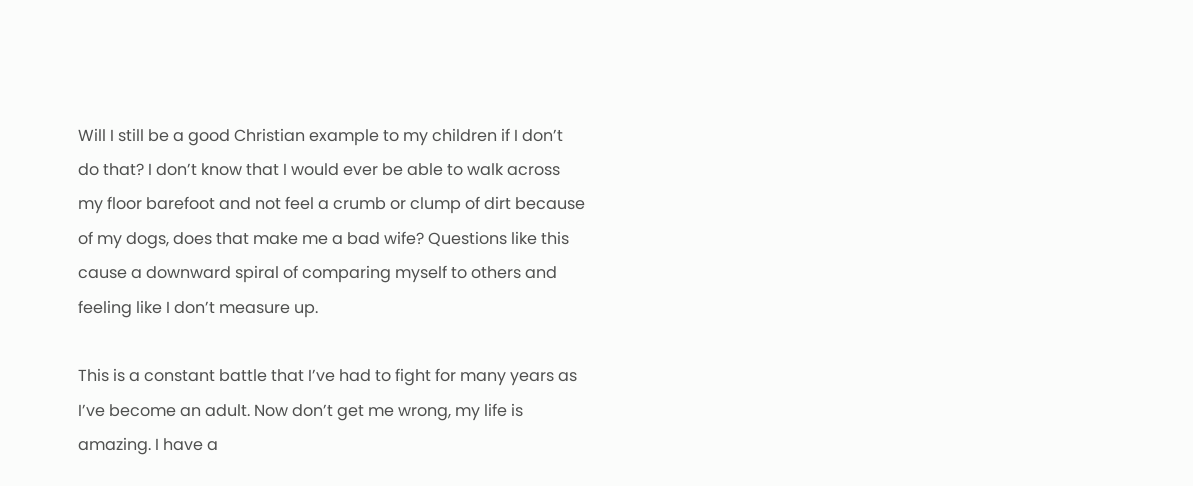Will I still be a good Christian example to my children if I don’t do that? I don’t know that I would ever be able to walk across my floor barefoot and not feel a crumb or clump of dirt because of my dogs, does that make me a bad wife? Questions like this cause a downward spiral of comparing myself to others and feeling like I don’t measure up.

This is a constant battle that I’ve had to fight for many years as I’ve become an adult. Now don’t get me wrong, my life is amazing. I have a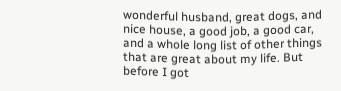wonderful husband, great dogs, and nice house, a good job, a good car, and a whole long list of other things that are great about my life. But before I got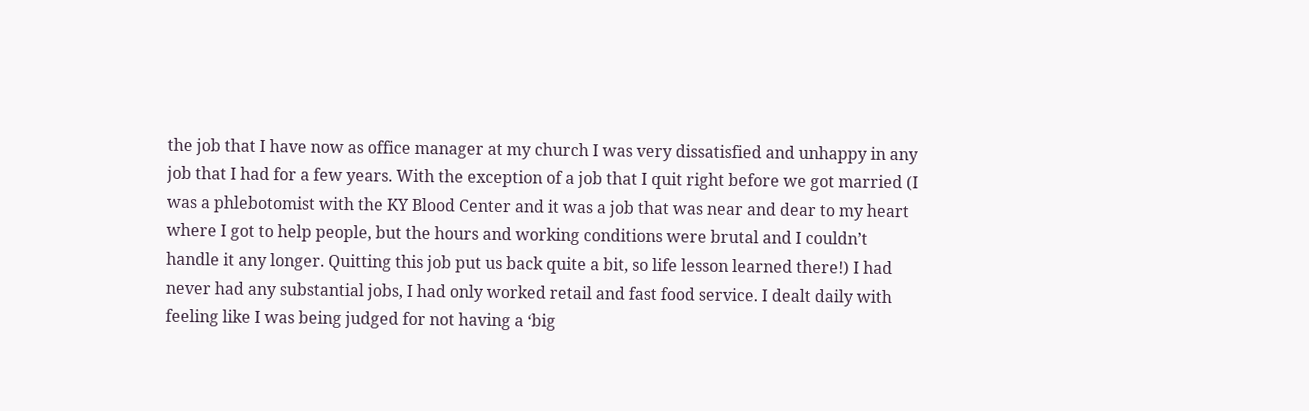the job that I have now as office manager at my church I was very dissatisfied and unhappy in any job that I had for a few years. With the exception of a job that I quit right before we got married (I was a phlebotomist with the KY Blood Center and it was a job that was near and dear to my heart where I got to help people, but the hours and working conditions were brutal and I couldn’t handle it any longer. Quitting this job put us back quite a bit, so life lesson learned there!) I had never had any substantial jobs, I had only worked retail and fast food service. I dealt daily with feeling like I was being judged for not having a ‘big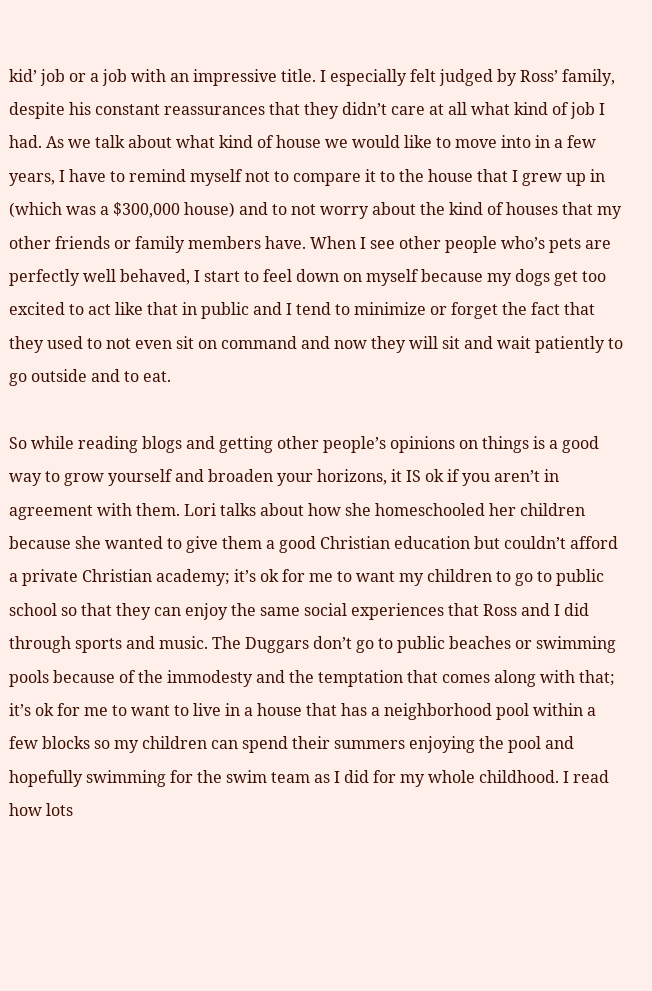kid’ job or a job with an impressive title. I especially felt judged by Ross’ family, despite his constant reassurances that they didn’t care at all what kind of job I had. As we talk about what kind of house we would like to move into in a few years, I have to remind myself not to compare it to the house that I grew up in (which was a $300,000 house) and to not worry about the kind of houses that my other friends or family members have. When I see other people who’s pets are perfectly well behaved, I start to feel down on myself because my dogs get too excited to act like that in public and I tend to minimize or forget the fact that they used to not even sit on command and now they will sit and wait patiently to go outside and to eat.

So while reading blogs and getting other people’s opinions on things is a good way to grow yourself and broaden your horizons, it IS ok if you aren’t in agreement with them. Lori talks about how she homeschooled her children because she wanted to give them a good Christian education but couldn’t afford a private Christian academy; it’s ok for me to want my children to go to public school so that they can enjoy the same social experiences that Ross and I did through sports and music. The Duggars don’t go to public beaches or swimming pools because of the immodesty and the temptation that comes along with that; it’s ok for me to want to live in a house that has a neighborhood pool within a few blocks so my children can spend their summers enjoying the pool and hopefully swimming for the swim team as I did for my whole childhood. I read how lots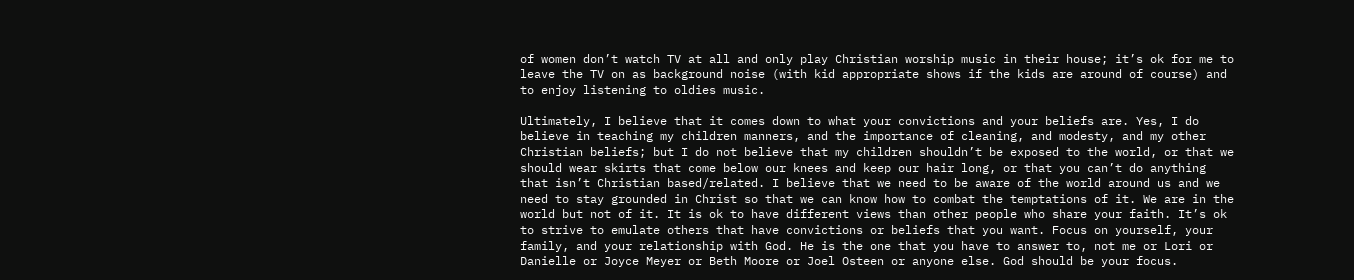of women don’t watch TV at all and only play Christian worship music in their house; it’s ok for me to leave the TV on as background noise (with kid appropriate shows if the kids are around of course) and to enjoy listening to oldies music.

Ultimately, I believe that it comes down to what your convictions and your beliefs are. Yes, I do believe in teaching my children manners, and the importance of cleaning, and modesty, and my other Christian beliefs; but I do not believe that my children shouldn’t be exposed to the world, or that we should wear skirts that come below our knees and keep our hair long, or that you can’t do anything that isn’t Christian based/related. I believe that we need to be aware of the world around us and we need to stay grounded in Christ so that we can know how to combat the temptations of it. We are in the world but not of it. It is ok to have different views than other people who share your faith. It’s ok to strive to emulate others that have convictions or beliefs that you want. Focus on yourself, your family, and your relationship with God. He is the one that you have to answer to, not me or Lori or Danielle or Joyce Meyer or Beth Moore or Joel Osteen or anyone else. God should be your focus.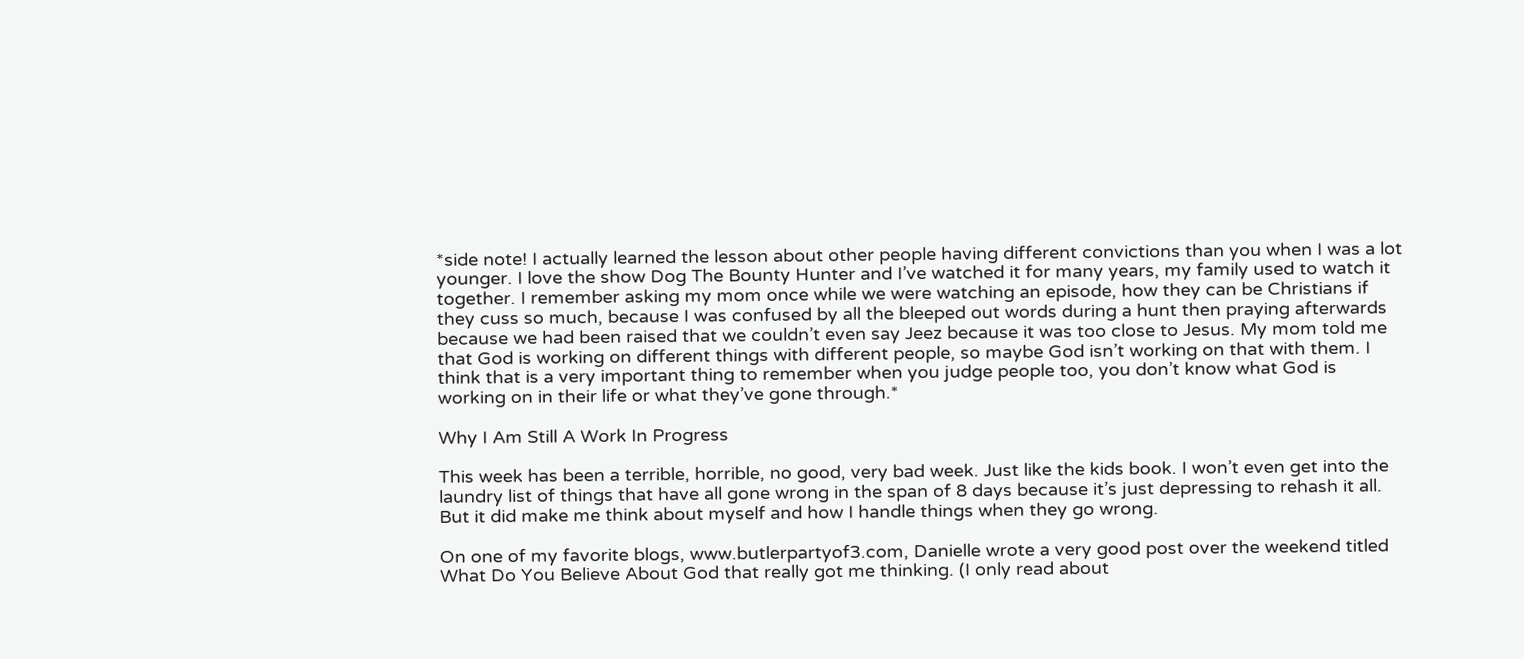*side note! I actually learned the lesson about other people having different convictions than you when I was a lot younger. I love the show Dog The Bounty Hunter and I’ve watched it for many years, my family used to watch it together. I remember asking my mom once while we were watching an episode, how they can be Christians if they cuss so much, because I was confused by all the bleeped out words during a hunt then praying afterwards because we had been raised that we couldn’t even say Jeez because it was too close to Jesus. My mom told me that God is working on different things with different people, so maybe God isn’t working on that with them. I think that is a very important thing to remember when you judge people too, you don’t know what God is working on in their life or what they’ve gone through.*

Why I Am Still A Work In Progress

This week has been a terrible, horrible, no good, very bad week. Just like the kids book. I won’t even get into the laundry list of things that have all gone wrong in the span of 8 days because it’s just depressing to rehash it all. But it did make me think about myself and how I handle things when they go wrong.

On one of my favorite blogs, www.butlerpartyof3.com, Danielle wrote a very good post over the weekend titled What Do You Believe About God that really got me thinking. (I only read about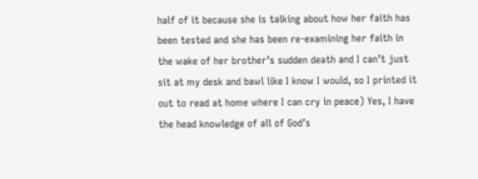half of it because she is talking about how her faith has been tested and she has been re-examining her faith in the wake of her brother’s sudden death and I can’t just sit at my desk and bawl like I know I would, so I printed it out to read at home where I can cry in peace) Yes, I have the head knowledge of all of God’s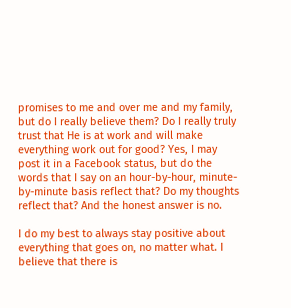promises to me and over me and my family, but do I really believe them? Do I really truly trust that He is at work and will make everything work out for good? Yes, I may post it in a Facebook status, but do the words that I say on an hour-by-hour, minute-by-minute basis reflect that? Do my thoughts reflect that? And the honest answer is no.

I do my best to always stay positive about everything that goes on, no matter what. I believe that there is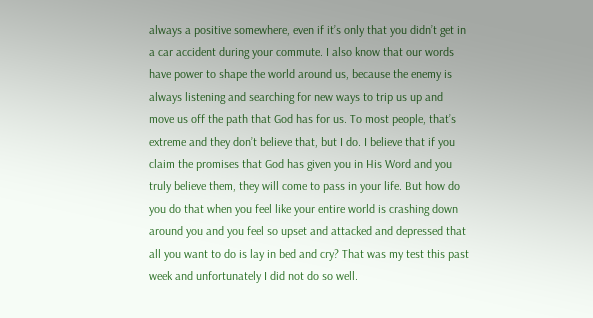always a positive somewhere, even if it’s only that you didn’t get in a car accident during your commute. I also know that our words have power to shape the world around us, because the enemy is always listening and searching for new ways to trip us up and move us off the path that God has for us. To most people, that’s extreme and they don’t believe that, but I do. I believe that if you claim the promises that God has given you in His Word and you truly believe them, they will come to pass in your life. But how do you do that when you feel like your entire world is crashing down around you and you feel so upset and attacked and depressed that all you want to do is lay in bed and cry? That was my test this past week and unfortunately I did not do so well.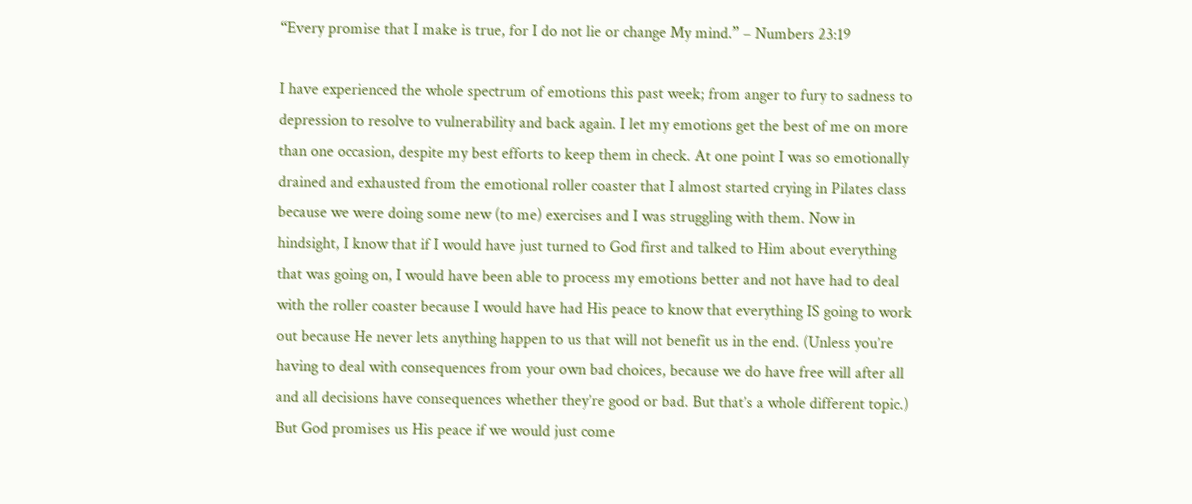“Every promise that I make is true, for I do not lie or change My mind.” – Numbers 23:19

I have experienced the whole spectrum of emotions this past week; from anger to fury to sadness to depression to resolve to vulnerability and back again. I let my emotions get the best of me on more than one occasion, despite my best efforts to keep them in check. At one point I was so emotionally drained and exhausted from the emotional roller coaster that I almost started crying in Pilates class because we were doing some new (to me) exercises and I was struggling with them. Now in hindsight, I know that if I would have just turned to God first and talked to Him about everything that was going on, I would have been able to process my emotions better and not have had to deal with the roller coaster because I would have had His peace to know that everything IS going to work out because He never lets anything happen to us that will not benefit us in the end. (Unless you’re having to deal with consequences from your own bad choices, because we do have free will after all and all decisions have consequences whether they’re good or bad. But that’s a whole different topic.) But God promises us His peace if we would just come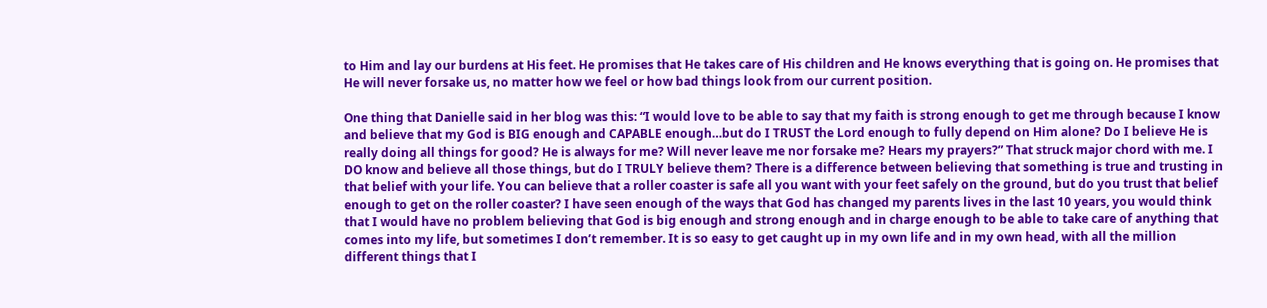to Him and lay our burdens at His feet. He promises that He takes care of His children and He knows everything that is going on. He promises that He will never forsake us, no matter how we feel or how bad things look from our current position.

One thing that Danielle said in her blog was this: “I would love to be able to say that my faith is strong enough to get me through because I know and believe that my God is BIG enough and CAPABLE enough…but do I TRUST the Lord enough to fully depend on Him alone? Do I believe He is really doing all things for good? He is always for me? Will never leave me nor forsake me? Hears my prayers?” That struck major chord with me. I DO know and believe all those things, but do I TRULY believe them? There is a difference between believing that something is true and trusting in that belief with your life. You can believe that a roller coaster is safe all you want with your feet safely on the ground, but do you trust that belief enough to get on the roller coaster? I have seen enough of the ways that God has changed my parents lives in the last 10 years, you would think that I would have no problem believing that God is big enough and strong enough and in charge enough to be able to take care of anything that comes into my life, but sometimes I don’t remember. It is so easy to get caught up in my own life and in my own head, with all the million different things that I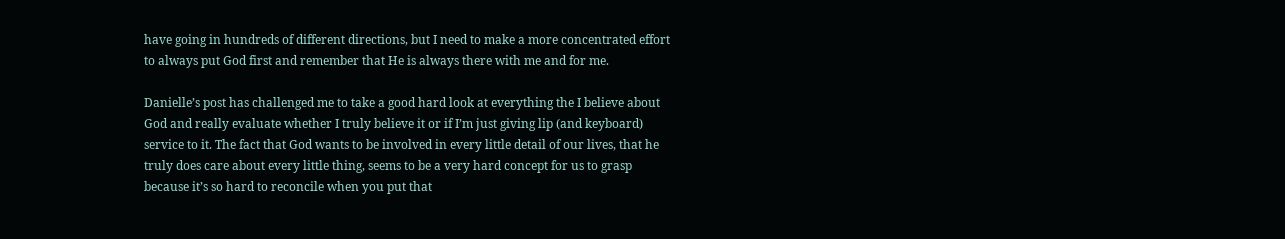have going in hundreds of different directions, but I need to make a more concentrated effort to always put God first and remember that He is always there with me and for me.

Danielle’s post has challenged me to take a good hard look at everything the I believe about God and really evaluate whether I truly believe it or if I’m just giving lip (and keyboard) service to it. The fact that God wants to be involved in every little detail of our lives, that he truly does care about every little thing, seems to be a very hard concept for us to grasp because it’s so hard to reconcile when you put that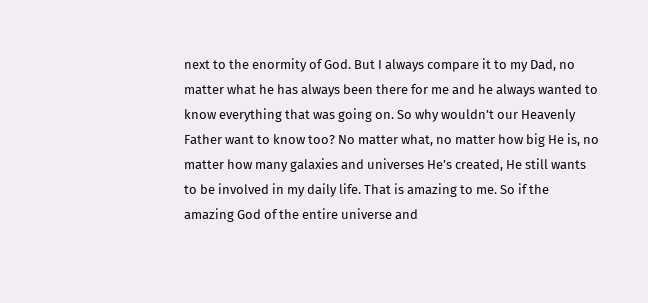next to the enormity of God. But I always compare it to my Dad, no matter what he has always been there for me and he always wanted to know everything that was going on. So why wouldn’t our Heavenly Father want to know too? No matter what, no matter how big He is, no matter how many galaxies and universes He’s created, He still wants to be involved in my daily life. That is amazing to me. So if the amazing God of the entire universe and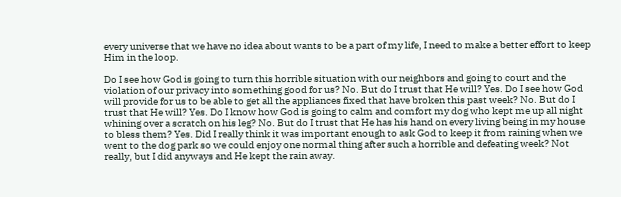every universe that we have no idea about wants to be a part of my life, I need to make a better effort to keep Him in the loop.

Do I see how God is going to turn this horrible situation with our neighbors and going to court and the violation of our privacy into something good for us? No. But do I trust that He will? Yes. Do I see how God will provide for us to be able to get all the appliances fixed that have broken this past week? No. But do I trust that He will? Yes. Do I know how God is going to calm and comfort my dog who kept me up all night whining over a scratch on his leg? No. But do I trust that He has his hand on every living being in my house to bless them? Yes. Did I really think it was important enough to ask God to keep it from raining when we went to the dog park so we could enjoy one normal thing after such a horrible and defeating week? Not really, but I did anyways and He kept the rain away.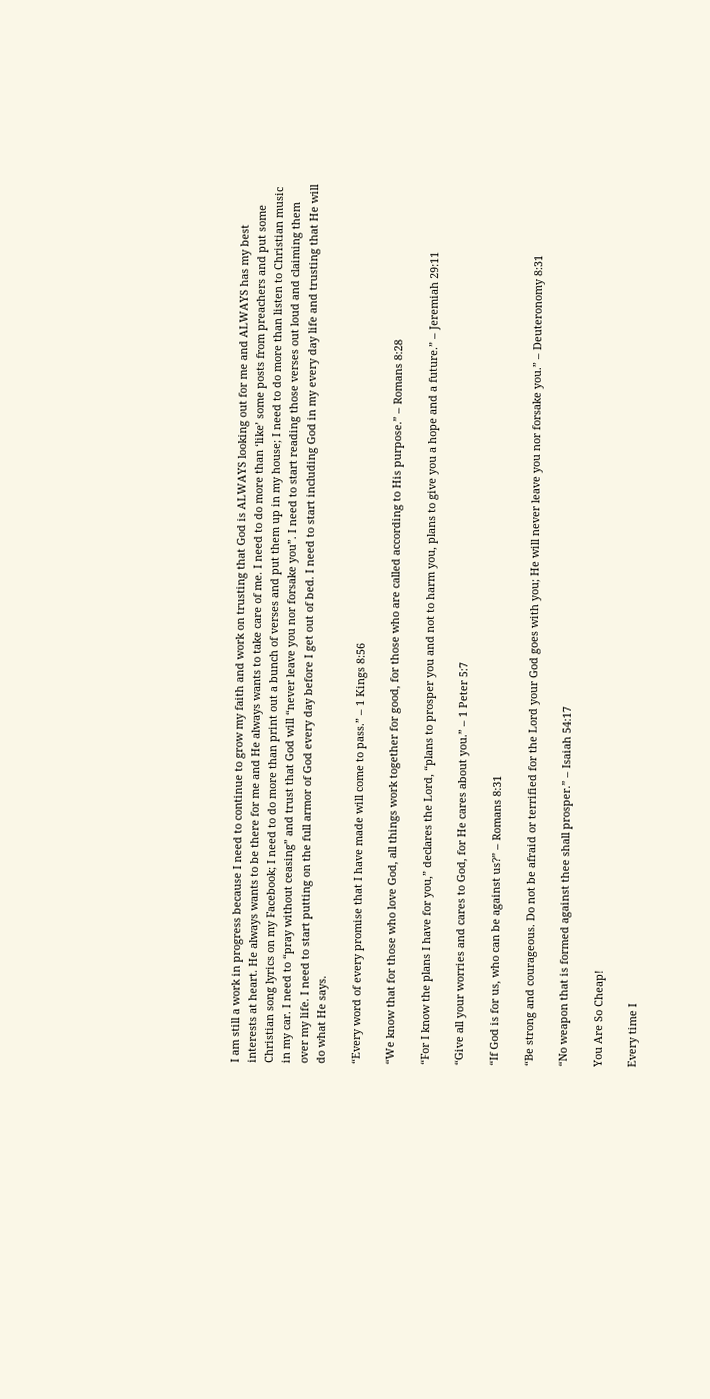I am still a work in progress because I need to continue to grow my faith and work on trusting that God is ALWAYS looking out for me and ALWAYS has my best interests at heart. He always wants to be there for me and He always wants to take care of me. I need to do more than ‘like’ some posts from preachers and put some Christian song lyrics on my Facebook; I need to do more than print out a bunch of verses and put them up in my house; I need to do more than listen to Christian music in my car. I need to “pray without ceasing” and trust that God will “never leave you nor forsake you”. I need to start reading those verses out loud and claiming them over my life. I need to start putting on the full armor of God every day before I get out of bed. I need to start including God in my every day life and trusting that He will do what He says.

“Every word of every promise that I have made will come to pass.” – 1 Kings 8:56

“We know that for those who love God, all things work together for good, for those who are called according to His purpose.” – Romans 8:28

“For I know the plans I have for you,” declares the Lord, “plans to prosper you and not to harm you, plans to give you a hope and a future.” – Jeremiah 29:11

“Give all your worries and cares to God, for He cares about you.” – 1 Peter 5:7

“If God is for us, who can be against us?” – Romans 8:31

“Be strong and courageous. Do not be afraid or terrified for the Lord your God goes with you; He will never leave you nor forsake you.” – Deuteronomy 8:31

“No weapon that is formed against thee shall prosper.” – Isaiah 54:17

You Are So Cheap!

Every time I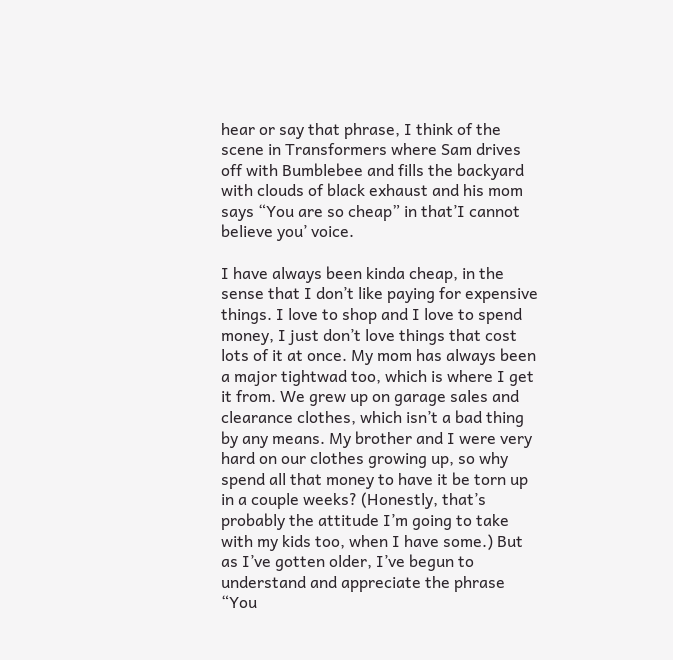hear or say that phrase, I think of the scene in Transformers where Sam drives off with Bumblebee and fills the backyard with clouds of black exhaust and his mom says “You are so cheap” in that’I cannot believe you’ voice.

I have always been kinda cheap, in the sense that I don’t like paying for expensive things. I love to shop and I love to spend money, I just don’t love things that cost lots of it at once. My mom has always been a major tightwad too, which is where I get it from. We grew up on garage sales and clearance clothes, which isn’t a bad thing by any means. My brother and I were very hard on our clothes growing up, so why spend all that money to have it be torn up in a couple weeks? (Honestly, that’s probably the attitude I’m going to take with my kids too, when I have some.) But as I’ve gotten older, I’ve begun to understand and appreciate the phrase “You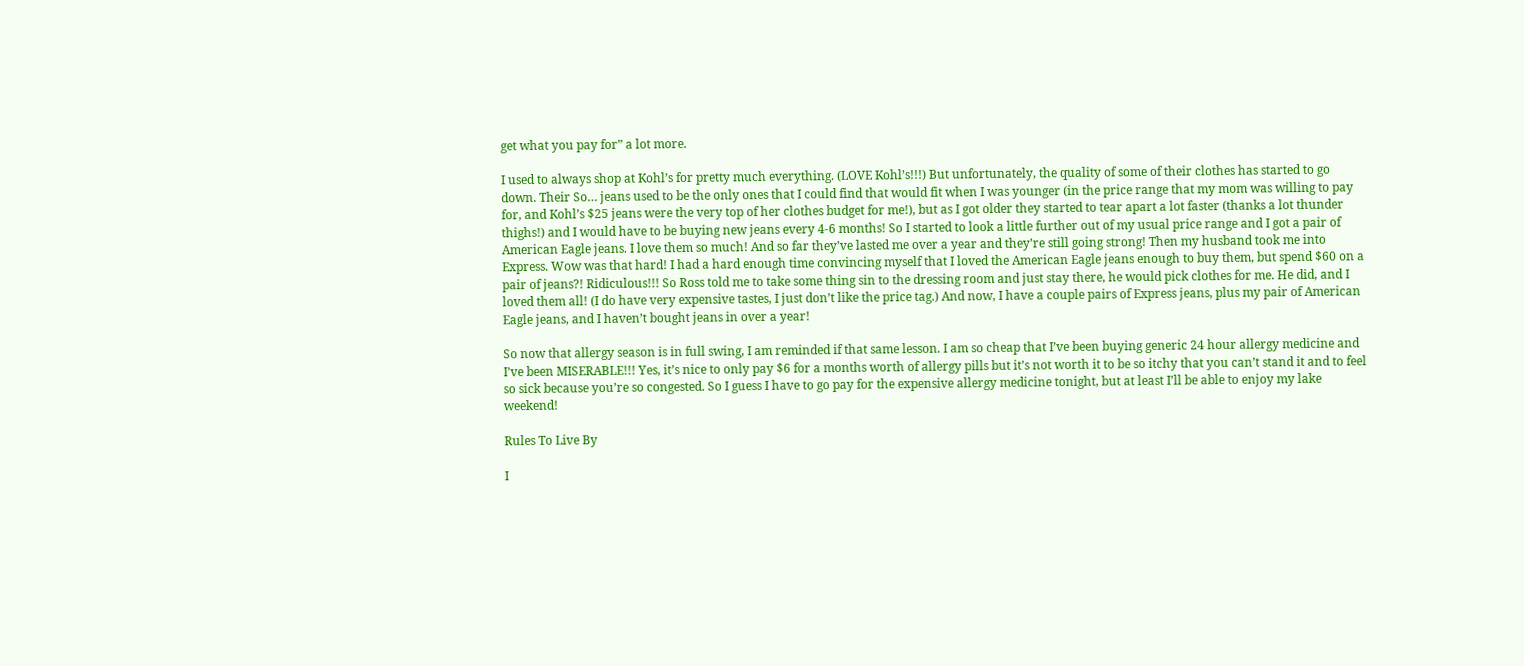get what you pay for” a lot more.

I used to always shop at Kohl’s for pretty much everything. (LOVE Kohl’s!!!) But unfortunately, the quality of some of their clothes has started to go down. Their So… jeans used to be the only ones that I could find that would fit when I was younger (in the price range that my mom was willing to pay for, and Kohl’s $25 jeans were the very top of her clothes budget for me!), but as I got older they started to tear apart a lot faster (thanks a lot thunder thighs!) and I would have to be buying new jeans every 4-6 months! So I started to look a little further out of my usual price range and I got a pair of American Eagle jeans. I love them so much! And so far they’ve lasted me over a year and they’re still going strong! Then my husband took me into Express. Wow was that hard! I had a hard enough time convincing myself that I loved the American Eagle jeans enough to buy them, but spend $60 on a pair of jeans?! Ridiculous!!! So Ross told me to take some thing sin to the dressing room and just stay there, he would pick clothes for me. He did, and I loved them all! (I do have very expensive tastes, I just don’t like the price tag.) And now, I have a couple pairs of Express jeans, plus my pair of American Eagle jeans, and I haven’t bought jeans in over a year!

So now that allergy season is in full swing, I am reminded if that same lesson. I am so cheap that I’ve been buying generic 24 hour allergy medicine and I’ve been MISERABLE!!! Yes, it’s nice to only pay $6 for a months worth of allergy pills but it’s not worth it to be so itchy that you can’t stand it and to feel so sick because you’re so congested. So I guess I have to go pay for the expensive allergy medicine tonight, but at least I’ll be able to enjoy my lake weekend!

Rules To Live By

I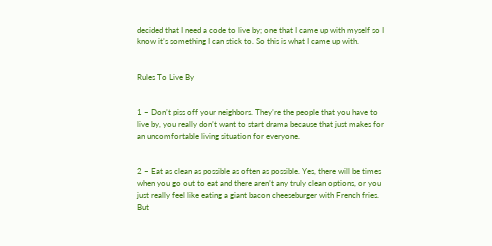decided that I need a code to live by; one that I came up with myself so I know it’s something I can stick to. So this is what I came up with.


Rules To Live By


1 – Don’t piss off your neighbors. They’re the people that you have to live by, you really don’t want to start drama because that just makes for an uncomfortable living situation for everyone.


2 – Eat as clean as possible as often as possible. Yes, there will be times when you go out to eat and there aren’t any truly clean options, or you just really feel like eating a giant bacon cheeseburger with French fries. But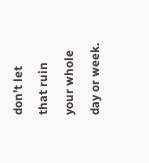don’t let that ruin your whole day or week.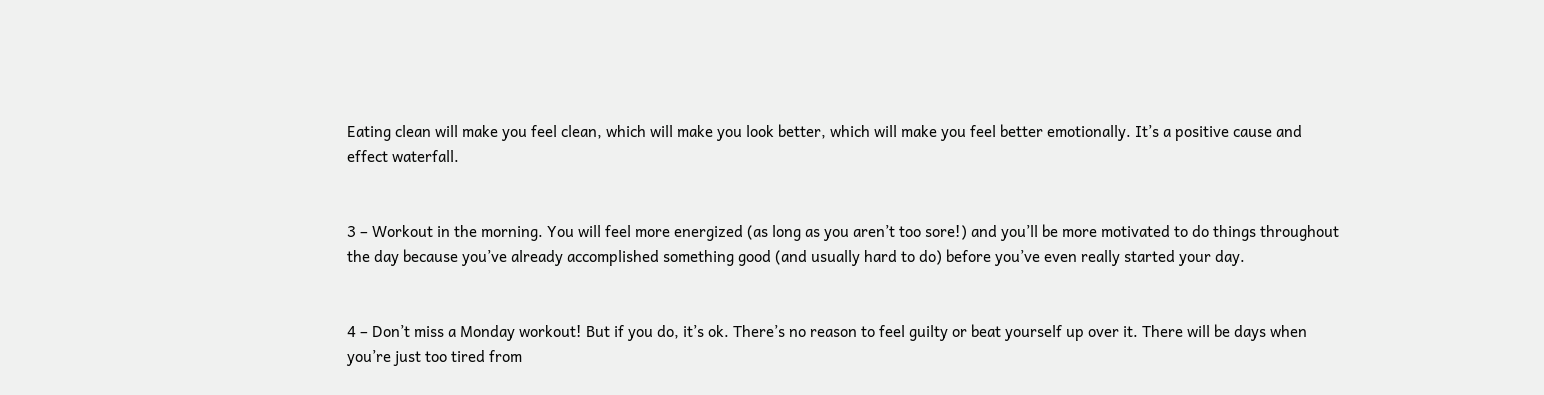Eating clean will make you feel clean, which will make you look better, which will make you feel better emotionally. It’s a positive cause and effect waterfall.


3 – Workout in the morning. You will feel more energized (as long as you aren’t too sore!) and you’ll be more motivated to do things throughout the day because you’ve already accomplished something good (and usually hard to do) before you’ve even really started your day.


4 – Don’t miss a Monday workout! But if you do, it’s ok. There’s no reason to feel guilty or beat yourself up over it. There will be days when you’re just too tired from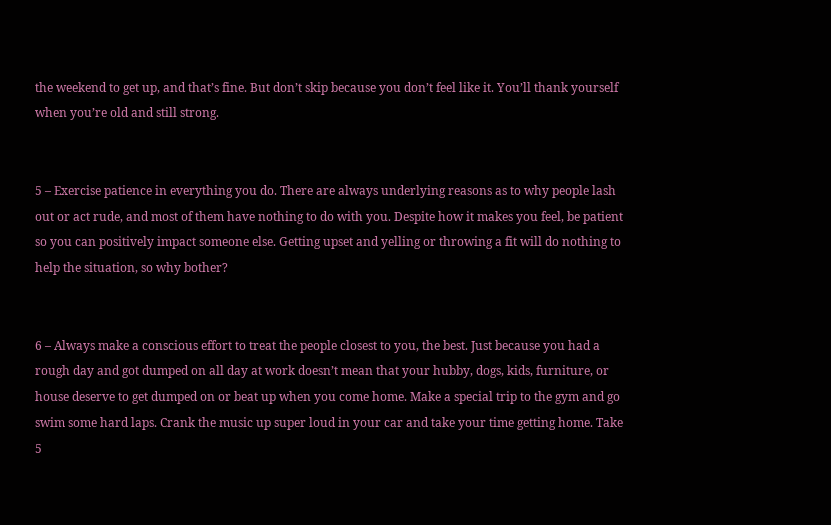the weekend to get up, and that’s fine. But don’t skip because you don’t feel like it. You’ll thank yourself when you’re old and still strong.


5 – Exercise patience in everything you do. There are always underlying reasons as to why people lash out or act rude, and most of them have nothing to do with you. Despite how it makes you feel, be patient so you can positively impact someone else. Getting upset and yelling or throwing a fit will do nothing to help the situation, so why bother?


6 – Always make a conscious effort to treat the people closest to you, the best. Just because you had a rough day and got dumped on all day at work doesn’t mean that your hubby, dogs, kids, furniture, or house deserve to get dumped on or beat up when you come home. Make a special trip to the gym and go swim some hard laps. Crank the music up super loud in your car and take your time getting home. Take 5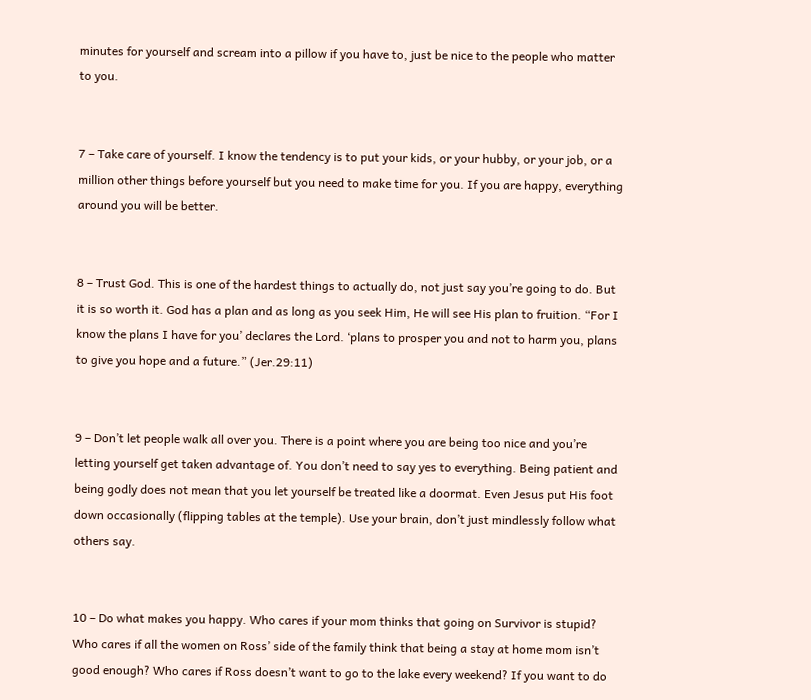minutes for yourself and scream into a pillow if you have to, just be nice to the people who matter to you.


7 – Take care of yourself. I know the tendency is to put your kids, or your hubby, or your job, or a million other things before yourself but you need to make time for you. If you are happy, everything around you will be better.


8 – Trust God. This is one of the hardest things to actually do, not just say you’re going to do. But it is so worth it. God has a plan and as long as you seek Him, He will see His plan to fruition. “For I know the plans I have for you’ declares the Lord. ‘plans to prosper you and not to harm you, plans to give you hope and a future.” (Jer.29:11)


9 – Don’t let people walk all over you. There is a point where you are being too nice and you’re letting yourself get taken advantage of. You don’t need to say yes to everything. Being patient and being godly does not mean that you let yourself be treated like a doormat. Even Jesus put His foot down occasionally (flipping tables at the temple). Use your brain, don’t just mindlessly follow what others say.


10 – Do what makes you happy. Who cares if your mom thinks that going on Survivor is stupid? Who cares if all the women on Ross’ side of the family think that being a stay at home mom isn’t good enough? Who cares if Ross doesn’t want to go to the lake every weekend? If you want to do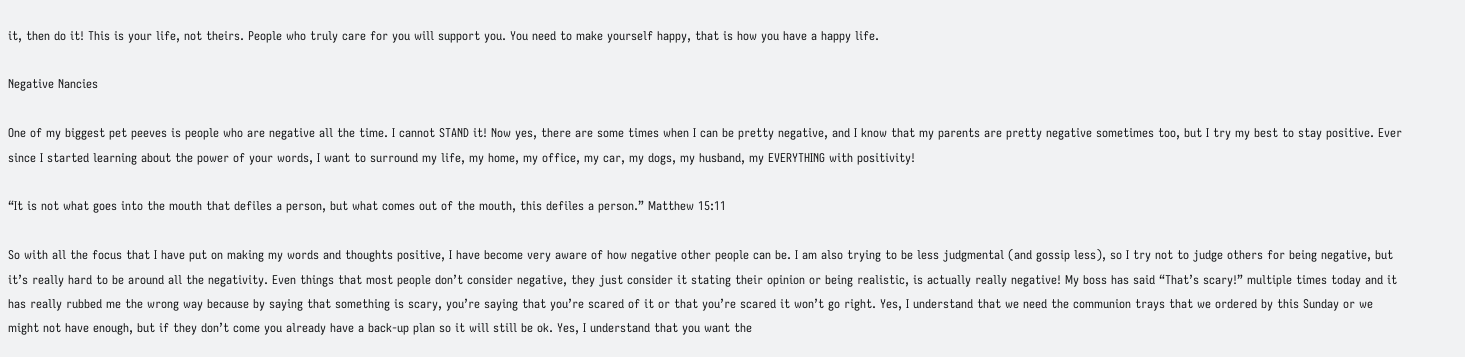it, then do it! This is your life, not theirs. People who truly care for you will support you. You need to make yourself happy, that is how you have a happy life.

Negative Nancies

One of my biggest pet peeves is people who are negative all the time. I cannot STAND it! Now yes, there are some times when I can be pretty negative, and I know that my parents are pretty negative sometimes too, but I try my best to stay positive. Ever since I started learning about the power of your words, I want to surround my life, my home, my office, my car, my dogs, my husband, my EVERYTHING with positivity!

“It is not what goes into the mouth that defiles a person, but what comes out of the mouth, this defiles a person.” Matthew 15:11

So with all the focus that I have put on making my words and thoughts positive, I have become very aware of how negative other people can be. I am also trying to be less judgmental (and gossip less), so I try not to judge others for being negative, but it’s really hard to be around all the negativity. Even things that most people don’t consider negative, they just consider it stating their opinion or being realistic, is actually really negative! My boss has said “That’s scary!” multiple times today and it has really rubbed me the wrong way because by saying that something is scary, you’re saying that you’re scared of it or that you’re scared it won’t go right. Yes, I understand that we need the communion trays that we ordered by this Sunday or we might not have enough, but if they don’t come you already have a back-up plan so it will still be ok. Yes, I understand that you want the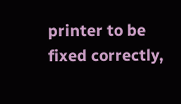printer to be fixed correctly,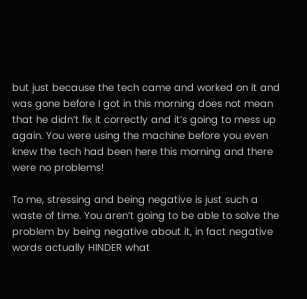but just because the tech came and worked on it and was gone before I got in this morning does not mean that he didn’t fix it correctly and it’s going to mess up again. You were using the machine before you even knew the tech had been here this morning and there were no problems!

To me, stressing and being negative is just such a waste of time. You aren’t going to be able to solve the problem by being negative about it, in fact negative words actually HINDER what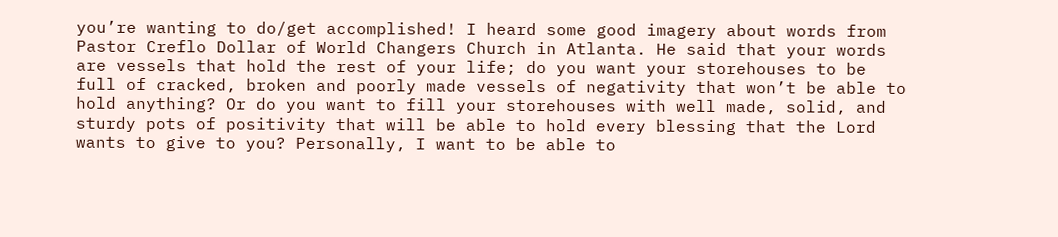you’re wanting to do/get accomplished! I heard some good imagery about words from Pastor Creflo Dollar of World Changers Church in Atlanta. He said that your words are vessels that hold the rest of your life; do you want your storehouses to be full of cracked, broken and poorly made vessels of negativity that won’t be able to hold anything? Or do you want to fill your storehouses with well made, solid, and sturdy pots of positivity that will be able to hold every blessing that the Lord wants to give to you? Personally, I want to be able to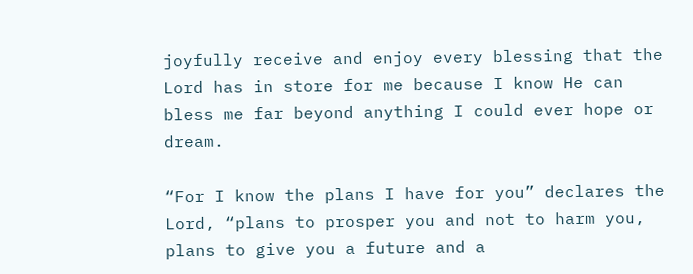joyfully receive and enjoy every blessing that the Lord has in store for me because I know He can bless me far beyond anything I could ever hope or dream.

“For I know the plans I have for you” declares the Lord, “plans to prosper you and not to harm you, plans to give you a future and a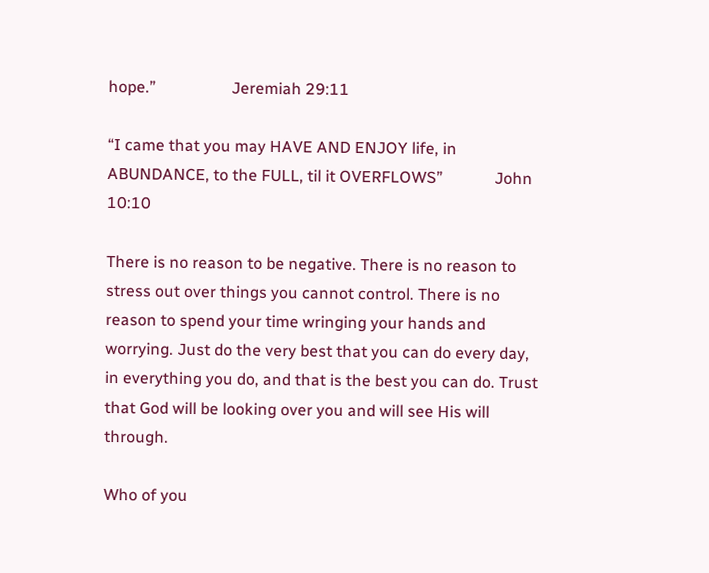hope.”                   Jeremiah 29:11

“I came that you may HAVE AND ENJOY life, in ABUNDANCE, to the FULL, til it OVERFLOWS”             John 10:10

There is no reason to be negative. There is no reason to stress out over things you cannot control. There is no reason to spend your time wringing your hands and worrying. Just do the very best that you can do every day, in everything you do, and that is the best you can do. Trust that God will be looking over you and will see His will through.

Who of you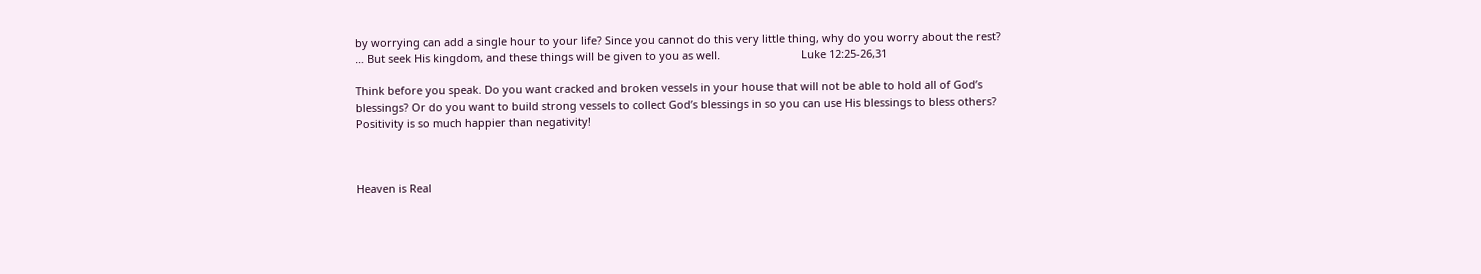by worrying can add a single hour to your life? Since you cannot do this very little thing, why do you worry about the rest? … But seek His kingdom, and these things will be given to you as well.                           Luke 12:25-26,31

Think before you speak. Do you want cracked and broken vessels in your house that will not be able to hold all of God’s blessings? Or do you want to build strong vessels to collect God’s blessings in so you can use His blessings to bless others? Positivity is so much happier than negativity!



Heaven is Real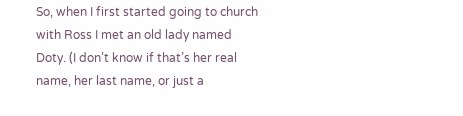So, when I first started going to church with Ross I met an old lady named Doty. (I don’t know if that’s her real name, her last name, or just a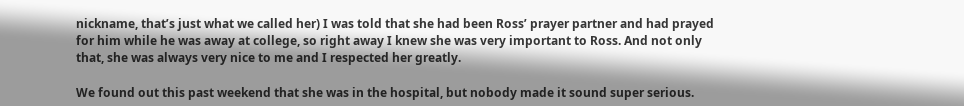nickname, that’s just what we called her) I was told that she had been Ross’ prayer partner and had prayed for him while he was away at college, so right away I knew she was very important to Ross. And not only that, she was always very nice to me and I respected her greatly.

We found out this past weekend that she was in the hospital, but nobody made it sound super serious.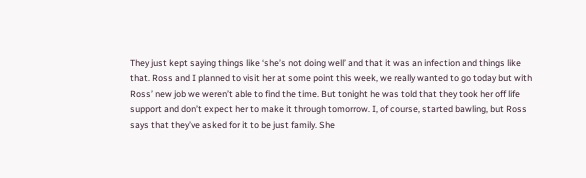They just kept saying things like ‘she’s not doing well’ and that it was an infection and things like that. Ross and I planned to visit her at some point this week, we really wanted to go today but with Ross’ new job we weren’t able to find the time. But tonight he was told that they took her off life support and don’t expect her to make it through tomorrow. I, of course, started bawling, but Ross says that they’ve asked for it to be just family. She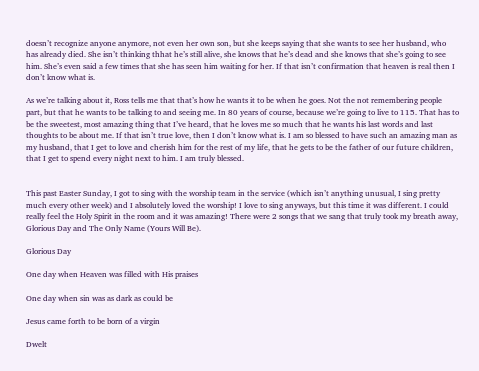doesn’t recognize anyone anymore, not even her own son, but she keeps saying that she wants to see her husband, who has already died. She isn’t thinking thhat he’s still alive, she knows that he’s dead and she knows that she’s going to see him. She’s even said a few times that she has seen him waiting for her. If that isn’t confirmation that heaven is real then I don’t know what is.

As we’re talking about it, Ross tells me that that’s how he wants it to be when he goes. Not the not remembering people part, but that he wants to be talking to and seeing me. In 80 years of course, because we’re going to live to 115. That has to be the sweetest, most amazing thing that I’ve heard, that he loves me so much that he wants his last words and last thoughts to be about me. If that isn’t true love, then I don’t know what is. I am so blessed to have such an amazing man as my husband, that I get to love and cherish him for the rest of my life, that he gets to be the father of our future children, that I get to spend every night next to him. I am truly blessed.


This past Easter Sunday, I got to sing with the worship team in the service (which isn’t anything unusual, I sing pretty much every other week) and I absolutely loved the worship! I love to sing anyways, but this time it was different. I could really feel the Holy Spirit in the room and it was amazing! There were 2 songs that we sang that truly took my breath away, Glorious Day and The Only Name (Yours Will Be).

Glorious Day

One day when Heaven was filled with His praises

One day when sin was as dark as could be

Jesus came forth to be born of a virgin

Dwelt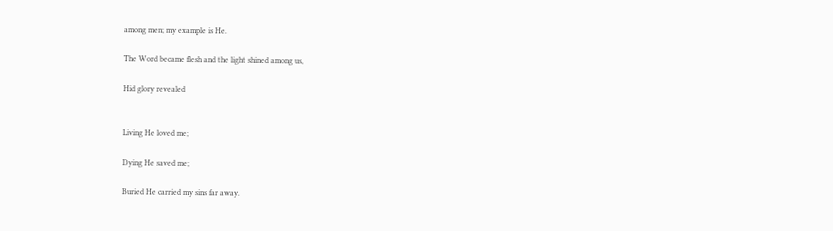among men; my example is He.

The Word became flesh and the light shined among us,

Hid glory revealed


Living He loved me;

Dying He saved me;

Buried He carried my sins far away.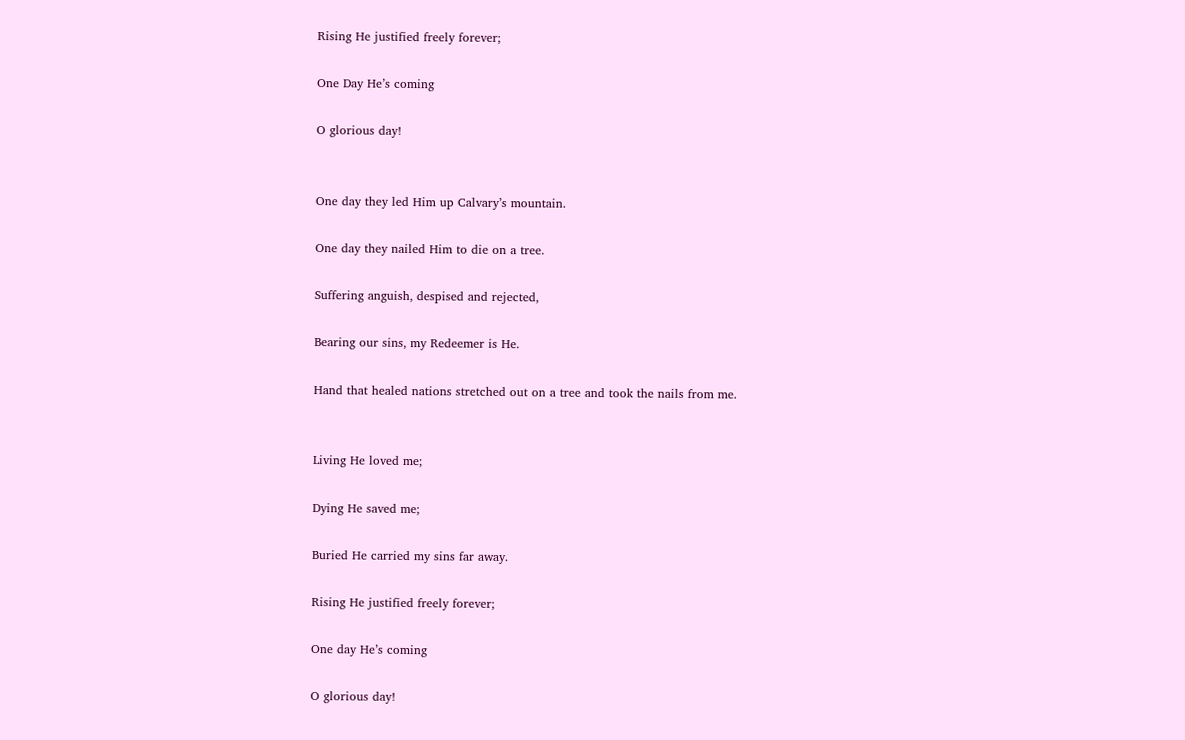Rising He justified freely forever;

One Day He’s coming

O glorious day!


One day they led Him up Calvary’s mountain.

One day they nailed Him to die on a tree.

Suffering anguish, despised and rejected,

Bearing our sins, my Redeemer is He.

Hand that healed nations stretched out on a tree and took the nails from me.


Living He loved me;

Dying He saved me;

Buried He carried my sins far away.

Rising He justified freely forever;

One day He’s coming

O glorious day!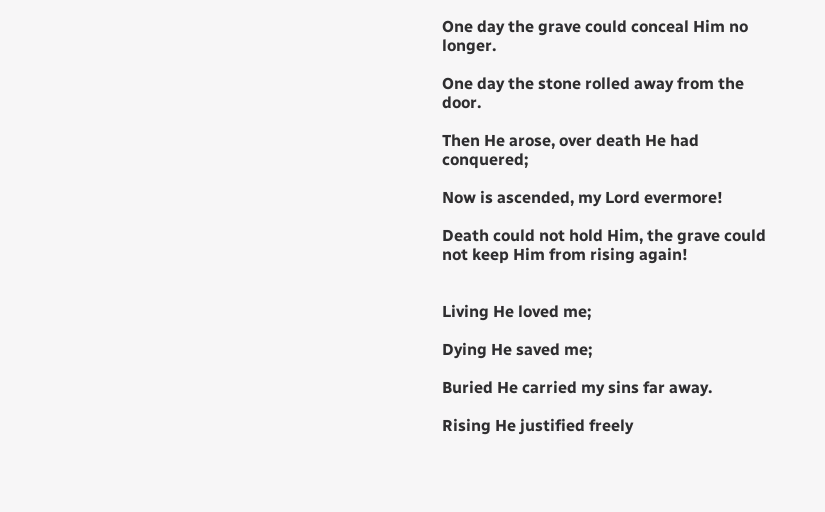One day the grave could conceal Him no longer.

One day the stone rolled away from the door.

Then He arose, over death He had conquered;

Now is ascended, my Lord evermore!

Death could not hold Him, the grave could not keep Him from rising again!


Living He loved me;

Dying He saved me;

Buried He carried my sins far away.

Rising He justified freely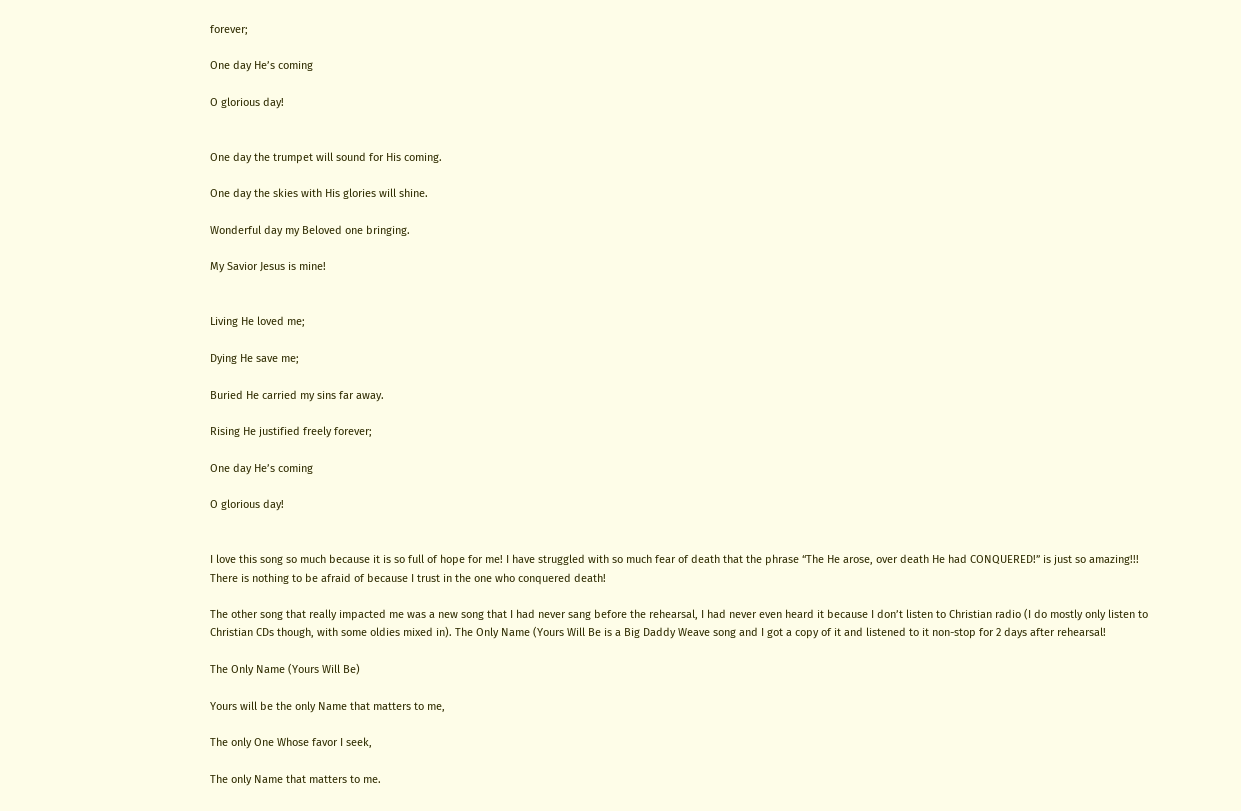forever;

One day He’s coming

O glorious day!


One day the trumpet will sound for His coming.

One day the skies with His glories will shine.

Wonderful day my Beloved one bringing.

My Savior Jesus is mine!


Living He loved me;

Dying He save me;

Buried He carried my sins far away.

Rising He justified freely forever;

One day He’s coming

O glorious day!


I love this song so much because it is so full of hope for me! I have struggled with so much fear of death that the phrase “The He arose, over death He had CONQUERED!” is just so amazing!!! There is nothing to be afraid of because I trust in the one who conquered death!

The other song that really impacted me was a new song that I had never sang before the rehearsal, I had never even heard it because I don’t listen to Christian radio (I do mostly only listen to Christian CDs though, with some oldies mixed in). The Only Name (Yours Will Be is a Big Daddy Weave song and I got a copy of it and listened to it non-stop for 2 days after rehearsal!

The Only Name (Yours Will Be)

Yours will be the only Name that matters to me,

The only One Whose favor I seek,

The only Name that matters to me.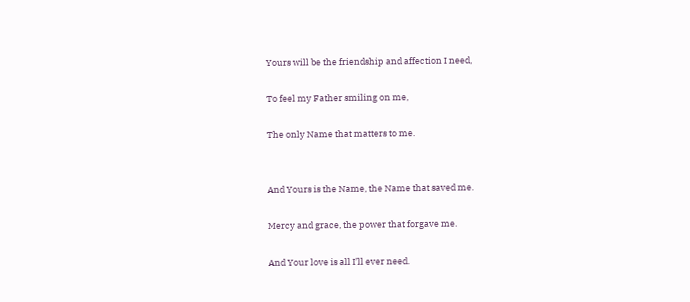Yours will be the friendship and affection I need,

To feel my Father smiling on me,

The only Name that matters to me.


And Yours is the Name, the Name that saved me.

Mercy and grace, the power that forgave me.

And Your love is all I’ll ever need.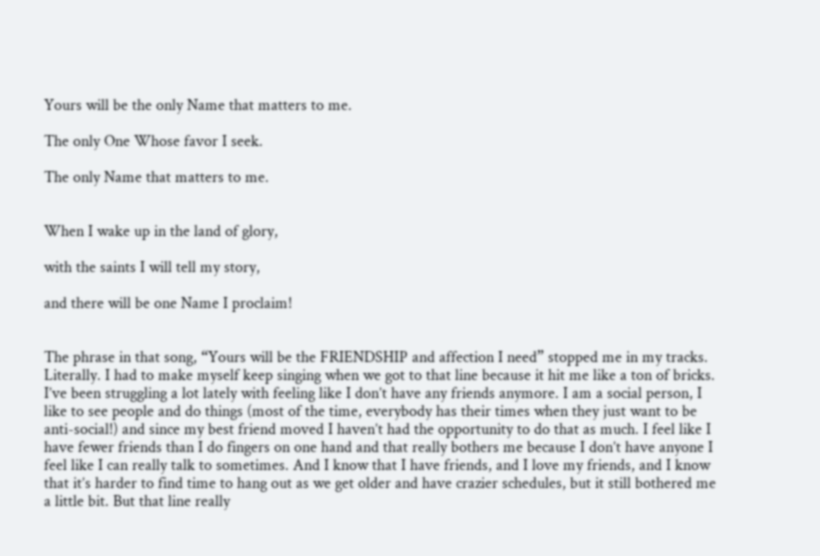Yours will be the only Name that matters to me.

The only One Whose favor I seek.

The only Name that matters to me.


When I wake up in the land of glory,

with the saints I will tell my story,

and there will be one Name I proclaim!


The phrase in that song, “Yours will be the FRIENDSHIP and affection I need” stopped me in my tracks. Literally. I had to make myself keep singing when we got to that line because it hit me like a ton of bricks. I’ve been struggling a lot lately with feeling like I don’t have any friends anymore. I am a social person, I like to see people and do things (most of the time, everybody has their times when they just want to be anti-social!) and since my best friend moved I haven’t had the opportunity to do that as much. I feel like I have fewer friends than I do fingers on one hand and that really bothers me because I don’t have anyone I feel like I can really talk to sometimes. And I know that I have friends, and I love my friends, and I know that it’s harder to find time to hang out as we get older and have crazier schedules, but it still bothered me a little bit. But that line really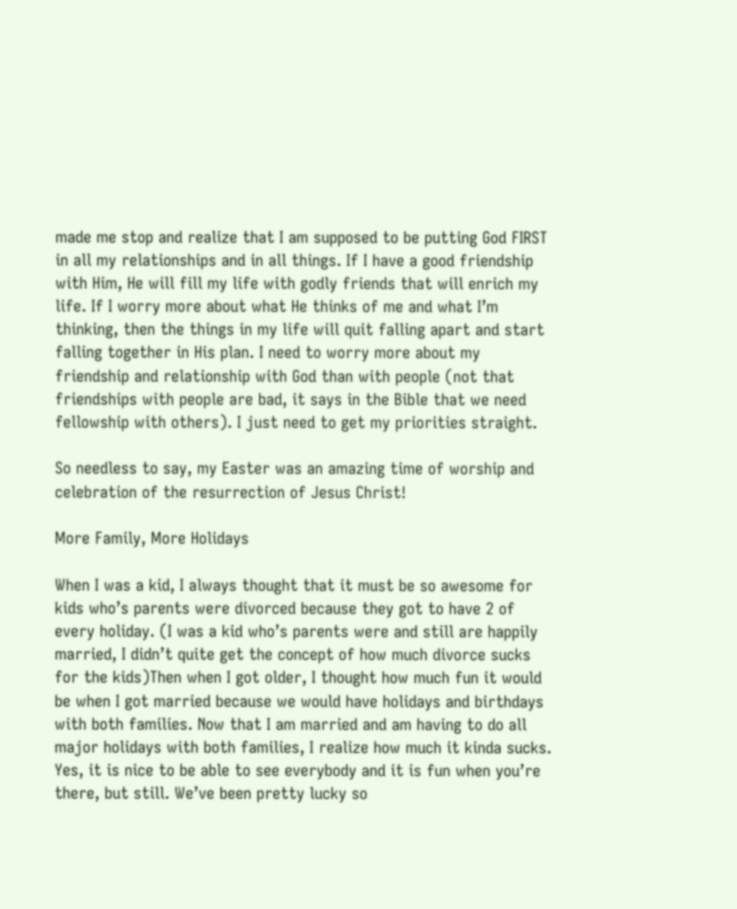made me stop and realize that I am supposed to be putting God FIRST in all my relationships and in all things. If I have a good friendship with Him, He will fill my life with godly friends that will enrich my life. If I worry more about what He thinks of me and what I’m thinking, then the things in my life will quit falling apart and start falling together in His plan. I need to worry more about my friendship and relationship with God than with people (not that friendships with people are bad, it says in the Bible that we need fellowship with others). I just need to get my priorities straight.

So needless to say, my Easter was an amazing time of worship and celebration of the resurrection of Jesus Christ!

More Family, More Holidays

When I was a kid, I always thought that it must be so awesome for kids who’s parents were divorced because they got to have 2 of every holiday. (I was a kid who’s parents were and still are happily married, I didn’t quite get the concept of how much divorce sucks for the kids)Then when I got older, I thought how much fun it would be when I got married because we would have holidays and birthdays with both families. Now that I am married and am having to do all major holidays with both families, I realize how much it kinda sucks. Yes, it is nice to be able to see everybody and it is fun when you’re there, but still. We’ve been pretty lucky so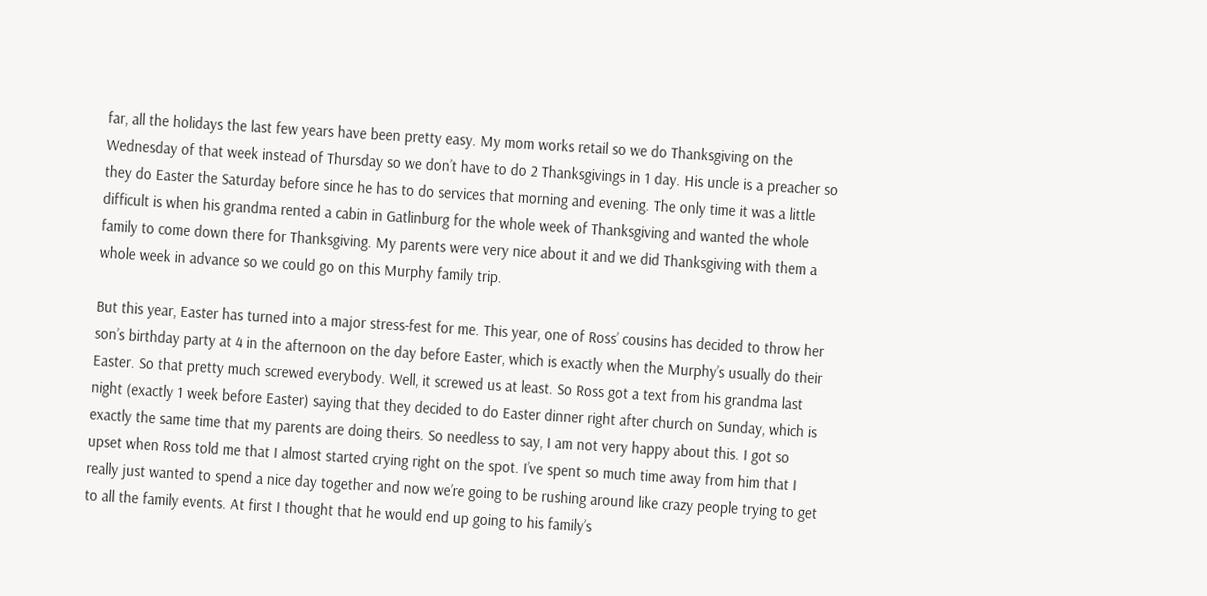far, all the holidays the last few years have been pretty easy. My mom works retail so we do Thanksgiving on the Wednesday of that week instead of Thursday so we don’t have to do 2 Thanksgivings in 1 day. His uncle is a preacher so they do Easter the Saturday before since he has to do services that morning and evening. The only time it was a little difficult is when his grandma rented a cabin in Gatlinburg for the whole week of Thanksgiving and wanted the whole family to come down there for Thanksgiving. My parents were very nice about it and we did Thanksgiving with them a whole week in advance so we could go on this Murphy family trip.

But this year, Easter has turned into a major stress-fest for me. This year, one of Ross’ cousins has decided to throw her son’s birthday party at 4 in the afternoon on the day before Easter, which is exactly when the Murphy’s usually do their Easter. So that pretty much screwed everybody. Well, it screwed us at least. So Ross got a text from his grandma last night (exactly 1 week before Easter) saying that they decided to do Easter dinner right after church on Sunday, which is exactly the same time that my parents are doing theirs. So needless to say, I am not very happy about this. I got so upset when Ross told me that I almost started crying right on the spot. I’ve spent so much time away from him that I really just wanted to spend a nice day together and now we’re going to be rushing around like crazy people trying to get to all the family events. At first I thought that he would end up going to his family’s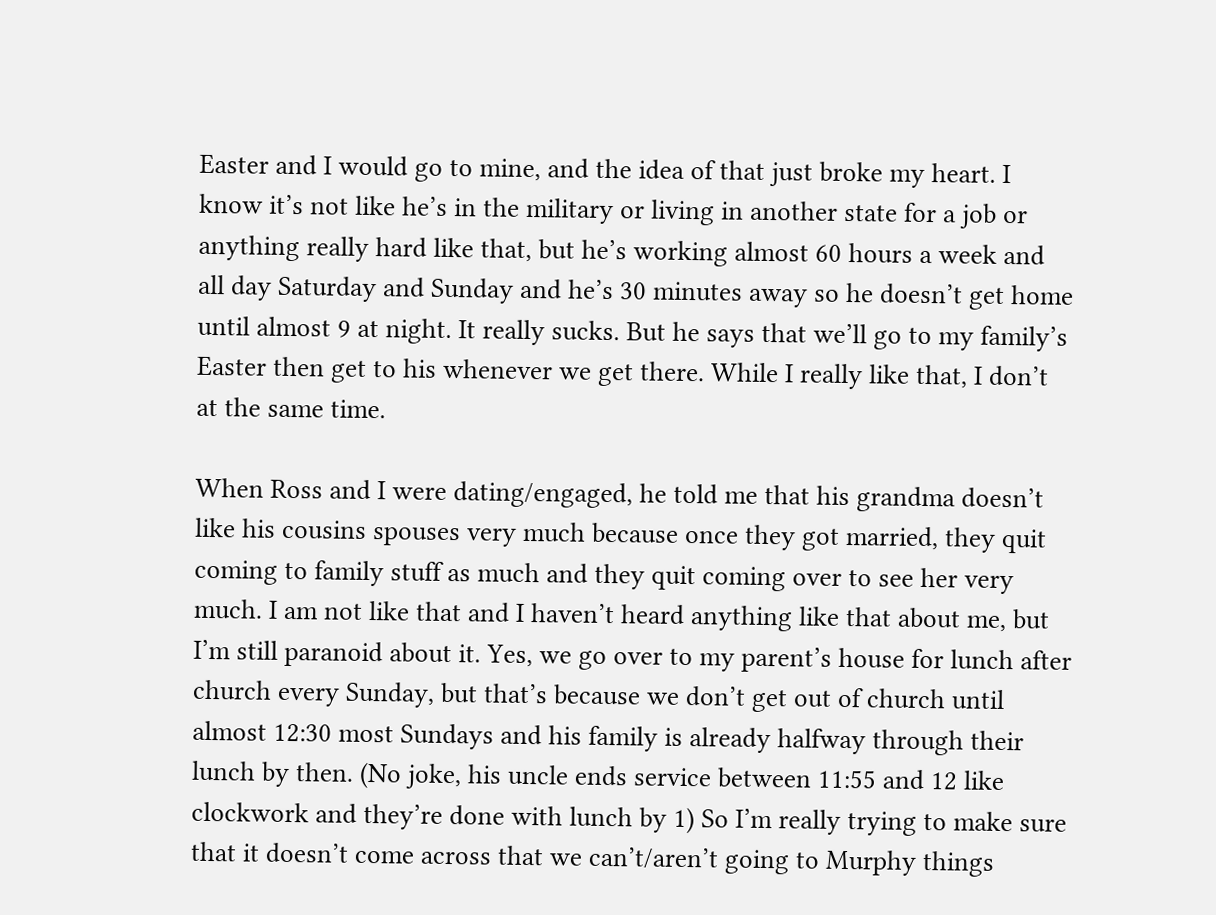Easter and I would go to mine, and the idea of that just broke my heart. I know it’s not like he’s in the military or living in another state for a job or anything really hard like that, but he’s working almost 60 hours a week and all day Saturday and Sunday and he’s 30 minutes away so he doesn’t get home until almost 9 at night. It really sucks. But he says that we’ll go to my family’s Easter then get to his whenever we get there. While I really like that, I don’t at the same time.

When Ross and I were dating/engaged, he told me that his grandma doesn’t like his cousins spouses very much because once they got married, they quit coming to family stuff as much and they quit coming over to see her very much. I am not like that and I haven’t heard anything like that about me, but I’m still paranoid about it. Yes, we go over to my parent’s house for lunch after church every Sunday, but that’s because we don’t get out of church until almost 12:30 most Sundays and his family is already halfway through their lunch by then. (No joke, his uncle ends service between 11:55 and 12 like clockwork and they’re done with lunch by 1) So I’m really trying to make sure that it doesn’t come across that we can’t/aren’t going to Murphy things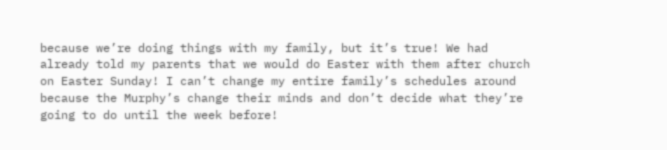because we’re doing things with my family, but it’s true! We had already told my parents that we would do Easter with them after church on Easter Sunday! I can’t change my entire family’s schedules around because the Murphy’s change their minds and don’t decide what they’re going to do until the week before!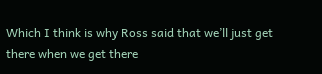Which I think is why Ross said that we’ll just get there when we get there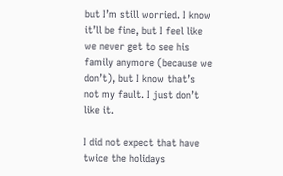but I’m still worried. I know it’ll be fine, but I feel like we never get to see his family anymore (because we don’t), but I know that’s not my fault. I just don’t like it.

I did not expect that have twice the holidays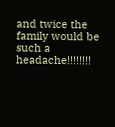and twice the family would be such a headache!!!!!!!!